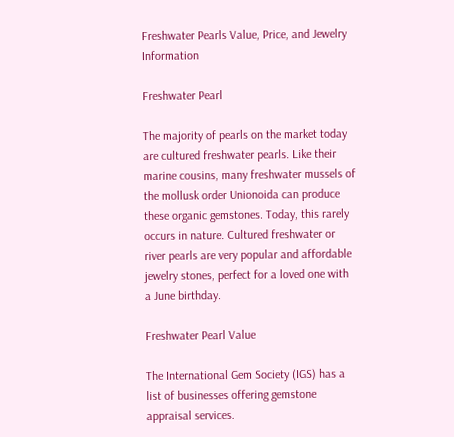Freshwater Pearls Value, Price, and Jewelry Information

Freshwater Pearl

The majority of pearls on the market today are cultured freshwater pearls. Like their marine cousins, many freshwater mussels of the mollusk order Unionoida can produce these organic gemstones. Today, this rarely occurs in nature. Cultured freshwater or river pearls are very popular and affordable jewelry stones, perfect for a loved one with a June birthday.

Freshwater Pearl Value

The International Gem Society (IGS) has a list of businesses offering gemstone appraisal services.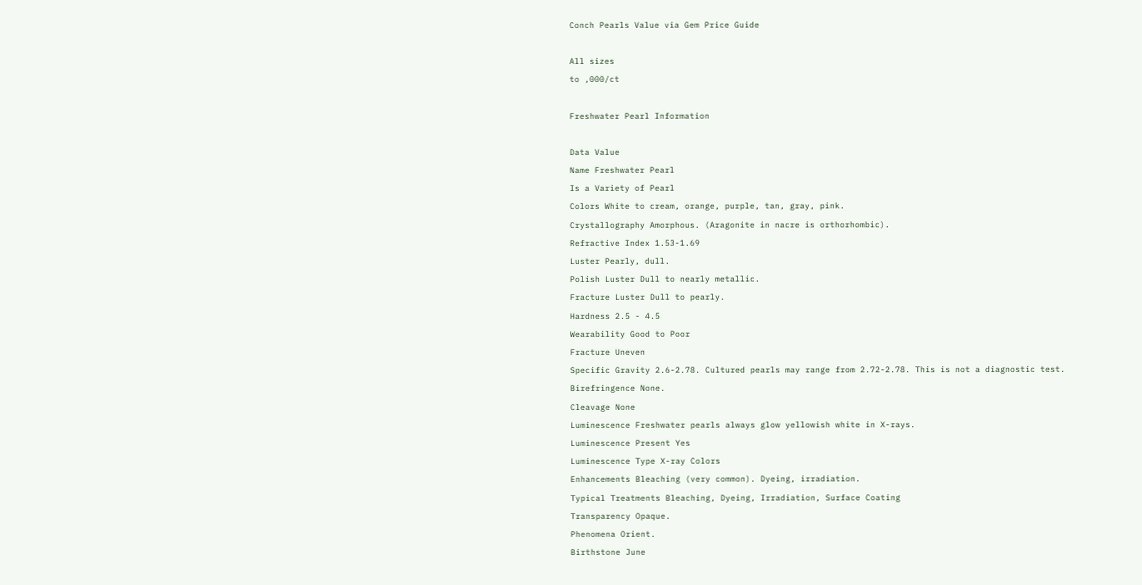Conch Pearls Value via Gem Price Guide

All sizes
to ,000/ct

Freshwater Pearl Information

Data Value
Name Freshwater Pearl
Is a Variety of Pearl
Colors White to cream, orange, purple, tan, gray, pink.
Crystallography Amorphous. (Aragonite in nacre is orthorhombic).
Refractive Index 1.53-1.69
Luster Pearly, dull.
Polish Luster Dull to nearly metallic.
Fracture Luster Dull to pearly.
Hardness 2.5 - 4.5
Wearability Good to Poor
Fracture Uneven
Specific Gravity 2.6-2.78. Cultured pearls may range from 2.72-2.78. This is not a diagnostic test.
Birefringence None.
Cleavage None
Luminescence Freshwater pearls always glow yellowish white in X-rays.
Luminescence Present Yes
Luminescence Type X-ray Colors
Enhancements Bleaching (very common). Dyeing, irradiation.
Typical Treatments Bleaching, Dyeing, Irradiation, Surface Coating
Transparency Opaque.
Phenomena Orient.
Birthstone June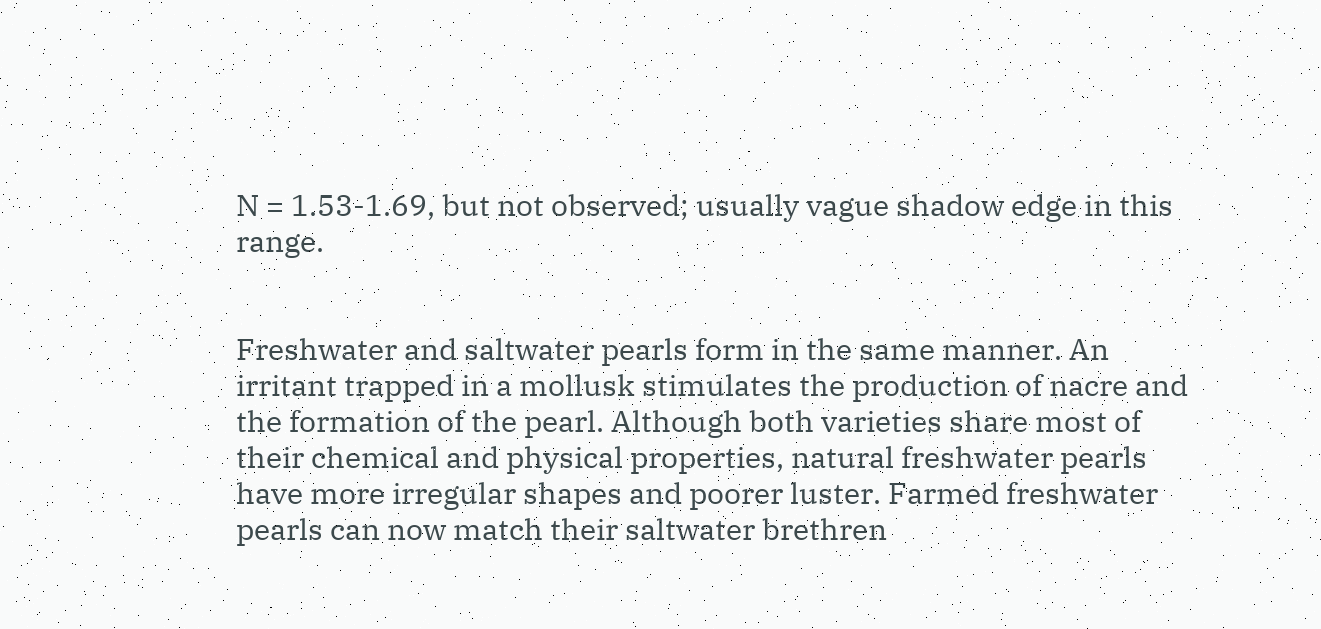N = 1.53-1.69, but not observed; usually vague shadow edge in this range.


Freshwater and saltwater pearls form in the same manner. An irritant trapped in a mollusk stimulates the production of nacre and the formation of the pearl. Although both varieties share most of their chemical and physical properties, natural freshwater pearls have more irregular shapes and poorer luster. Farmed freshwater pearls can now match their saltwater brethren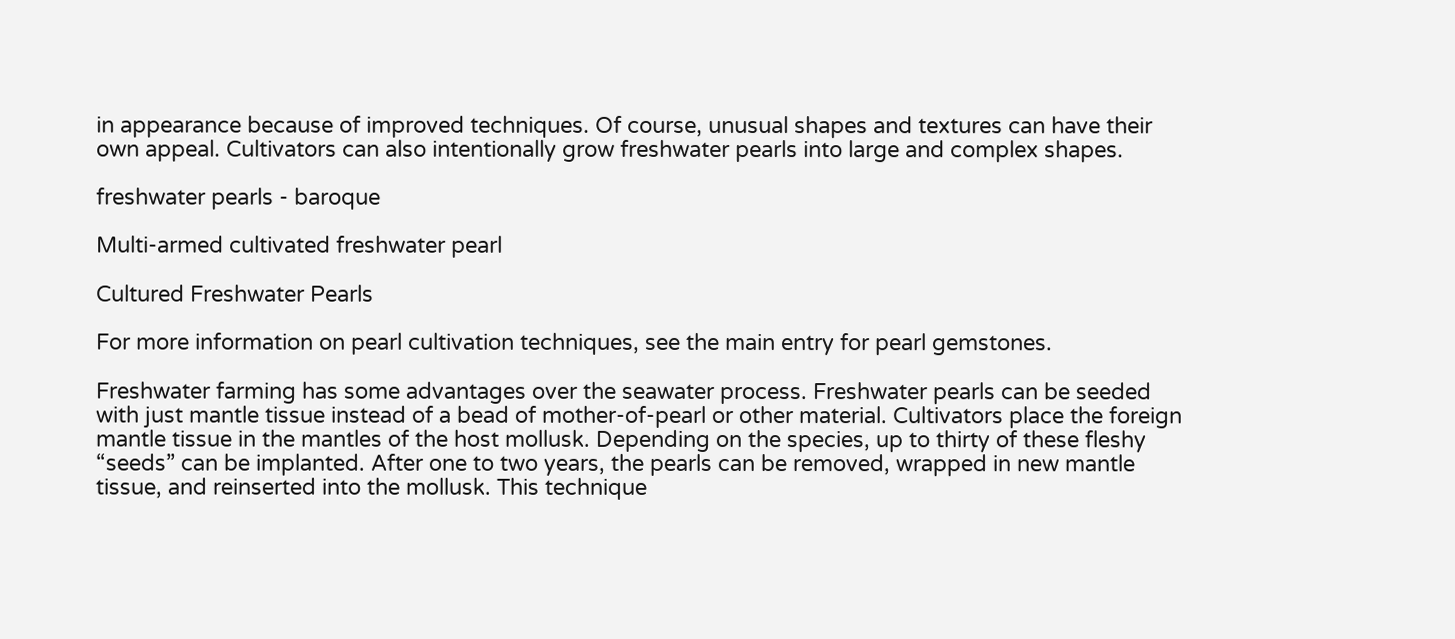in appearance because of improved techniques. Of course, unusual shapes and textures can have their own appeal. Cultivators can also intentionally grow freshwater pearls into large and complex shapes.

freshwater pearls - baroque

Multi-armed cultivated freshwater pearl

Cultured Freshwater Pearls

For more information on pearl cultivation techniques, see the main entry for pearl gemstones.

Freshwater farming has some advantages over the seawater process. Freshwater pearls can be seeded with just mantle tissue instead of a bead of mother-of-pearl or other material. Cultivators place the foreign mantle tissue in the mantles of the host mollusk. Depending on the species, up to thirty of these fleshy “seeds” can be implanted. After one to two years, the pearls can be removed, wrapped in new mantle tissue, and reinserted into the mollusk. This technique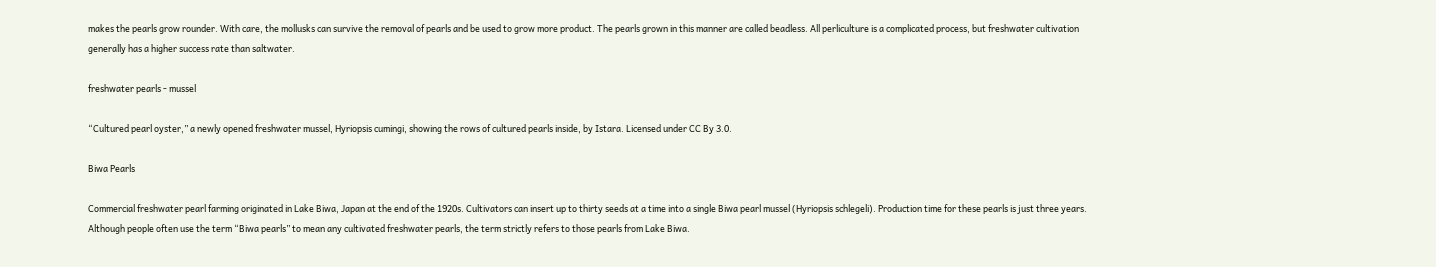makes the pearls grow rounder. With care, the mollusks can survive the removal of pearls and be used to grow more product. The pearls grown in this manner are called beadless. All perliculture is a complicated process, but freshwater cultivation generally has a higher success rate than saltwater.

freshwater pearls - mussel

“Cultured pearl oyster,” a newly opened freshwater mussel, Hyriopsis cumingi, showing the rows of cultured pearls inside, by Istara. Licensed under CC By 3.0.

Biwa Pearls

Commercial freshwater pearl farming originated in Lake Biwa, Japan at the end of the 1920s. Cultivators can insert up to thirty seeds at a time into a single Biwa pearl mussel (Hyriopsis schlegeli). Production time for these pearls is just three years. Although people often use the term “Biwa pearls” to mean any cultivated freshwater pearls, the term strictly refers to those pearls from Lake Biwa.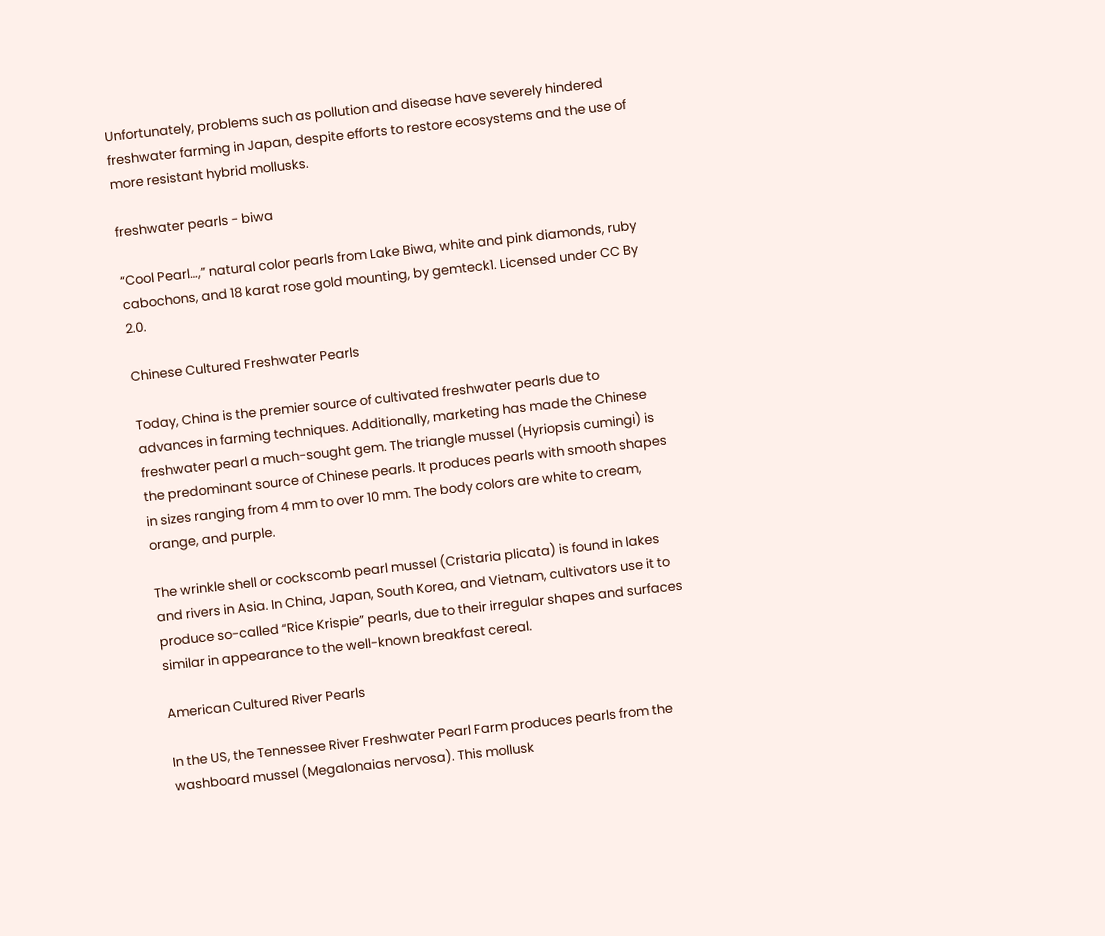Unfortunately, problems such as pollution and disease have severely hindered freshwater farming in Japan, despite efforts to restore ecosystems and the use of more resistant hybrid mollusks.

freshwater pearls - biwa

“Cool Pearl…,” natural color pearls from Lake Biwa, white and pink diamonds, ruby cabochons, and 18 karat rose gold mounting, by gemteck1. Licensed under CC By 2.0.

Chinese Cultured Freshwater Pearls

Today, China is the premier source of cultivated freshwater pearls due to advances in farming techniques. Additionally, marketing has made the Chinese freshwater pearl a much-sought gem. The triangle mussel (Hyriopsis cumingi) is the predominant source of Chinese pearls. It produces pearls with smooth shapes in sizes ranging from 4 mm to over 10 mm. The body colors are white to cream, orange, and purple.

The wrinkle shell or cockscomb pearl mussel (Cristaria plicata) is found in lakes and rivers in Asia. In China, Japan, South Korea, and Vietnam, cultivators use it to produce so-called “Rice Krispie” pearls, due to their irregular shapes and surfaces similar in appearance to the well-known breakfast cereal.

American Cultured River Pearls

In the US, the Tennessee River Freshwater Pearl Farm produces pearls from the washboard mussel (Megalonaias nervosa). This mollusk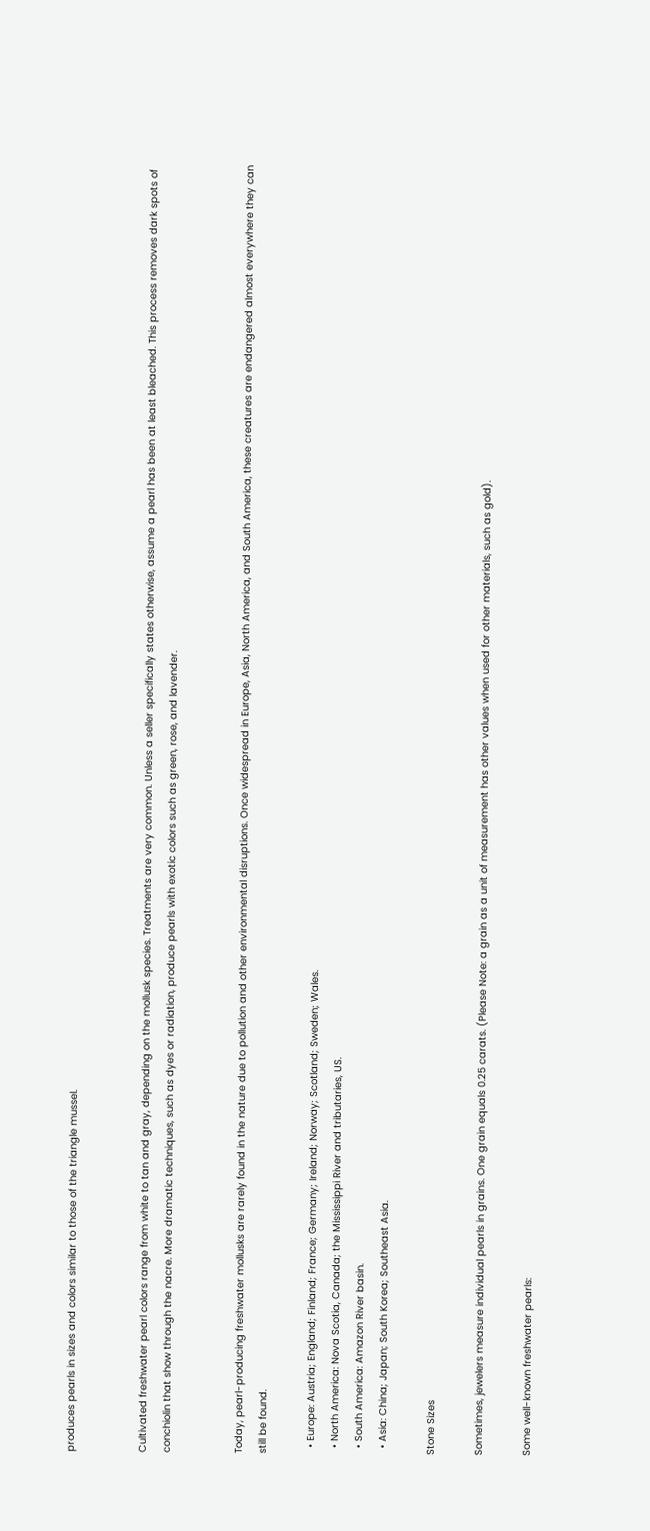produces pearls in sizes and colors similar to those of the triangle mussel.


Cultivated freshwater pearl colors range from white to tan and gray, depending on the mollusk species. Treatments are very common. Unless a seller specifically states otherwise, assume a pearl has been at least bleached. This process removes dark spots of conchiolin that show through the nacre. More dramatic techniques, such as dyes or radiation, produce pearls with exotic colors such as green, rose, and lavender.


Today, pearl-producing freshwater mollusks are rarely found in the nature due to pollution and other environmental disruptions. Once widespread in Europe, Asia, North America, and South America, these creatures are endangered almost everywhere they can still be found.

  • Europe: Austria; England; Finland; France; Germany; Ireland; Norway; Scotland; Sweden; Wales.
  • North America: Nova Scotia, Canada; the Mississippi River and tributaries, US.
  • South America: Amazon River basin.
  • Asia: China; Japan; South Korea; Southeast Asia.

Stone Sizes

Sometimes, jewelers measure individual pearls in grains. One grain equals 0.25 carats. (Please Note: a grain as a unit of measurement has other values when used for other materials, such as gold).

Some well-known freshwater pearls: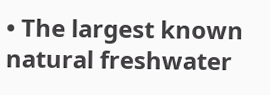• The largest known natural freshwater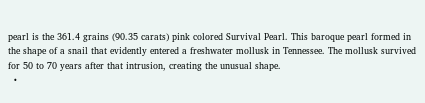pearl is the 361.4 grains (90.35 carats) pink colored Survival Pearl. This baroque pearl formed in the shape of a snail that evidently entered a freshwater mollusk in Tennessee. The mollusk survived for 50 to 70 years after that intrusion, creating the unusual shape.
  •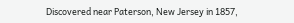Discovered near Paterson, New Jersey in 1857,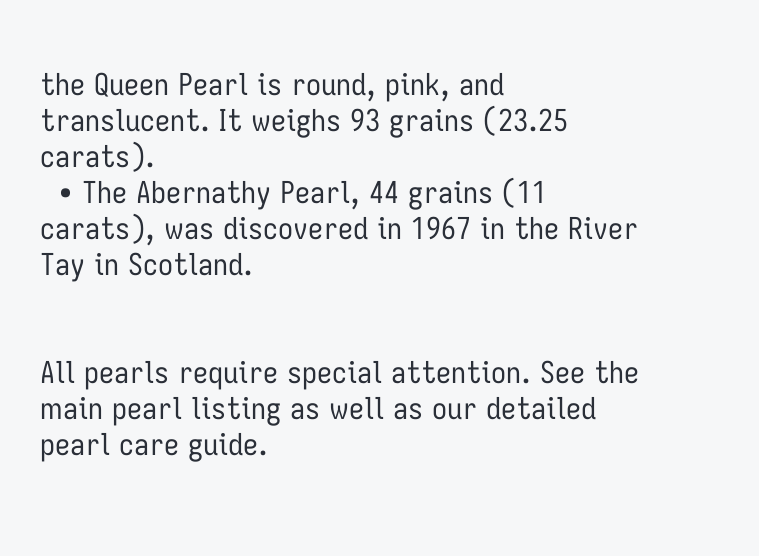the Queen Pearl is round, pink, and translucent. It weighs 93 grains (23.25 carats).
  • The Abernathy Pearl, 44 grains (11 carats), was discovered in 1967 in the River Tay in Scotland.


All pearls require special attention. See the main pearl listing as well as our detailed pearl care guide.